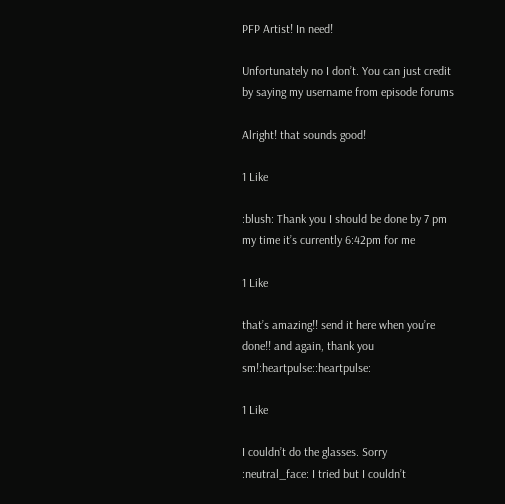PFP Artist! In need!

Unfortunately no I don’t. You can just credit by saying my username from episode forums

Alright! that sounds good!

1 Like

:blush: Thank you I should be done by 7 pm my time it’s currently 6:42pm for me

1 Like

that’s amazing!! send it here when you’re done!! and again, thank you sm!:heartpulse::heartpulse:

1 Like

I couldn’t do the glasses. Sorry :neutral_face: I tried but I couldn’t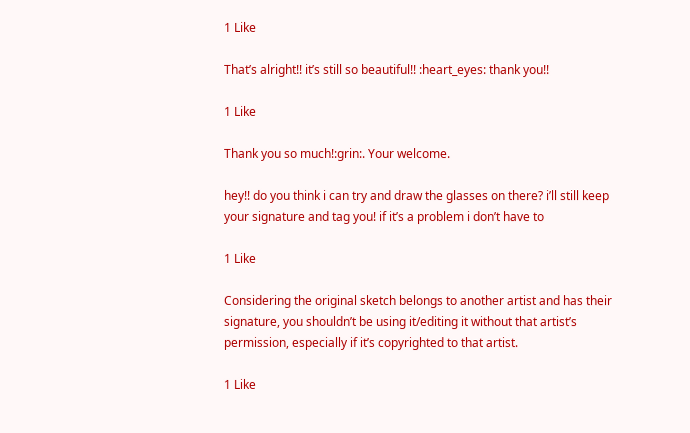1 Like

That’s alright!! it’s still so beautiful!! :heart_eyes: thank you!!

1 Like

Thank you so much!:grin:. Your welcome.

hey!! do you think i can try and draw the glasses on there? i’ll still keep your signature and tag you! if it’s a problem i don’t have to

1 Like

Considering the original sketch belongs to another artist and has their signature, you shouldn’t be using it/editing it without that artist’s permission, especially if it’s copyrighted to that artist.

1 Like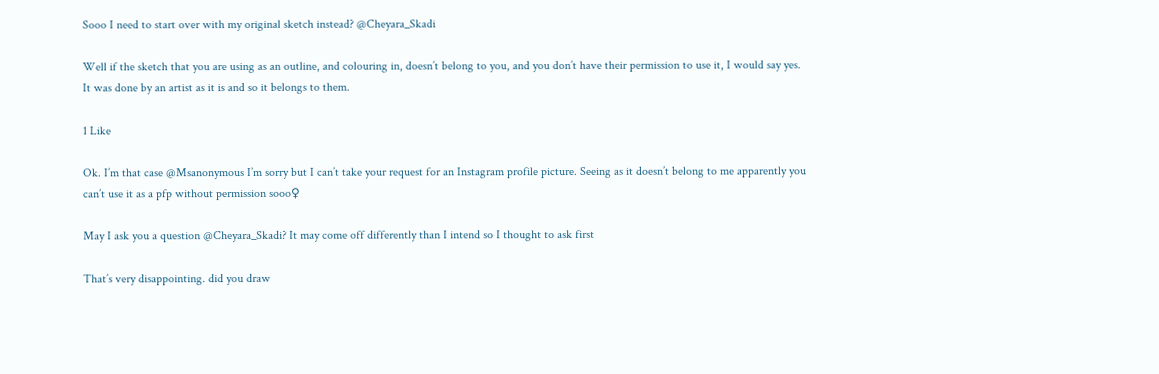Sooo I need to start over with my original sketch instead? @Cheyara_Skadi

Well if the sketch that you are using as an outline, and colouring in, doesn’t belong to you, and you don’t have their permission to use it, I would say yes. It was done by an artist as it is and so it belongs to them.

1 Like

Ok. I’m that case @Msanonymous I’m sorry but I can’t take your request for an Instagram profile picture. Seeing as it doesn’t belong to me apparently you can’t use it as a pfp without permission sooo♀

May I ask you a question @Cheyara_Skadi? It may come off differently than I intend so I thought to ask first

That’s very disappointing. did you draw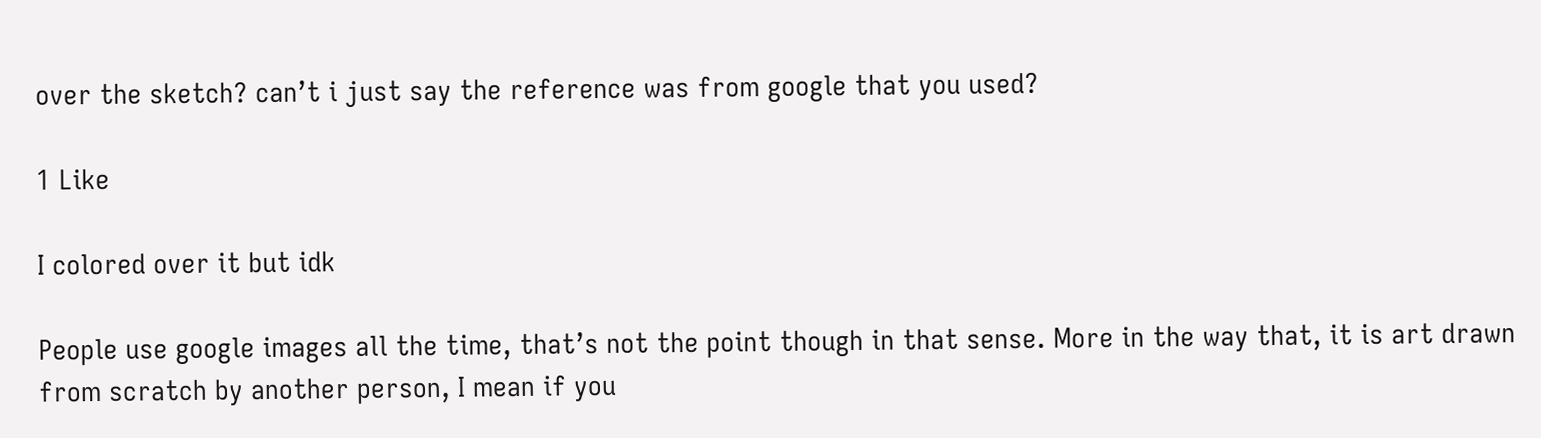over the sketch? can’t i just say the reference was from google that you used?

1 Like

I colored over it but idk

People use google images all the time, that’s not the point though in that sense. More in the way that, it is art drawn from scratch by another person, I mean if you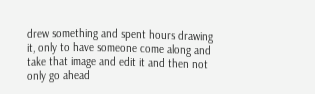drew something and spent hours drawing it, only to have someone come along and take that image and edit it and then not only go ahead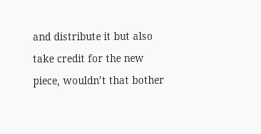and distribute it but also take credit for the new piece, wouldn’t that bother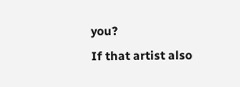you?
If that artist also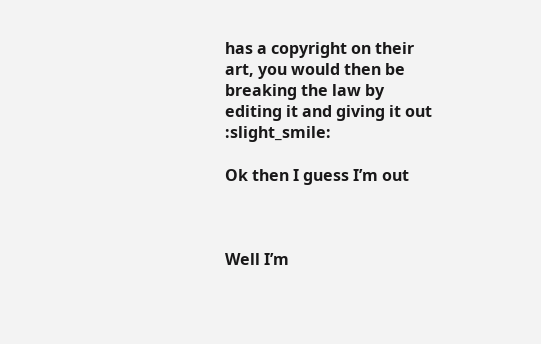has a copyright on their art, you would then be breaking the law by editing it and giving it out :slight_smile:

Ok then I guess I’m out



Well I’m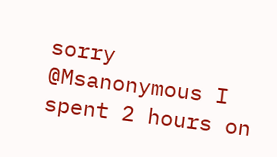sorry @Msanonymous I spent 2 hours on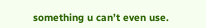something u can’t even use.